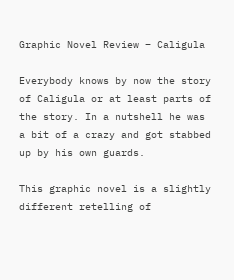Graphic Novel Review – Caligula

Everybody knows by now the story of Caligula or at least parts of the story. In a nutshell he was a bit of a crazy and got stabbed up by his own guards.

This graphic novel is a slightly different retelling of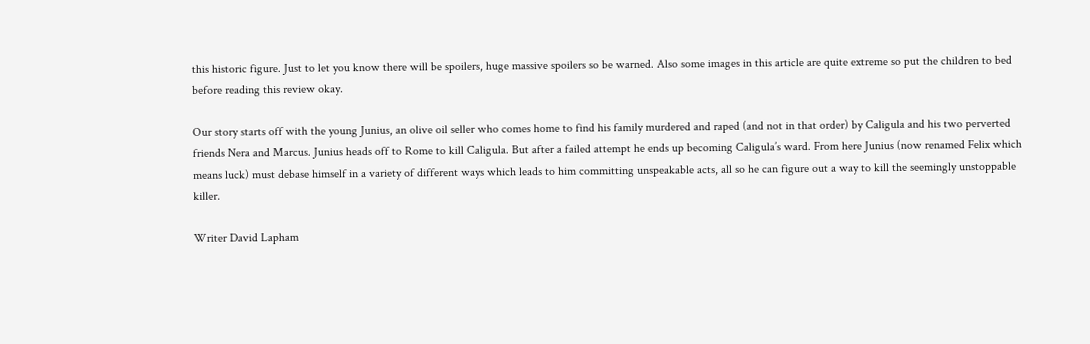this historic figure. Just to let you know there will be spoilers, huge massive spoilers so be warned. Also some images in this article are quite extreme so put the children to bed before reading this review okay.

Our story starts off with the young Junius, an olive oil seller who comes home to find his family murdered and raped (and not in that order) by Caligula and his two perverted friends Nera and Marcus. Junius heads off to Rome to kill Caligula. But after a failed attempt he ends up becoming Caligula’s ward. From here Junius (now renamed Felix which means luck) must debase himself in a variety of different ways which leads to him committing unspeakable acts, all so he can figure out a way to kill the seemingly unstoppable killer.

Writer David Lapham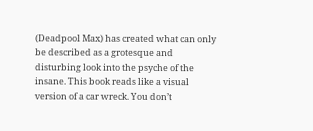(Deadpool Max) has created what can only be described as a grotesque and disturbing look into the psyche of the insane. This book reads like a visual version of a car wreck. You don’t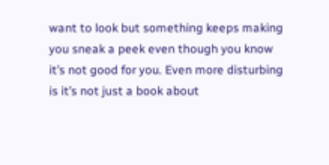want to look but something keeps making you sneak a peek even though you know it’s not good for you. Even more disturbing is it’s not just a book about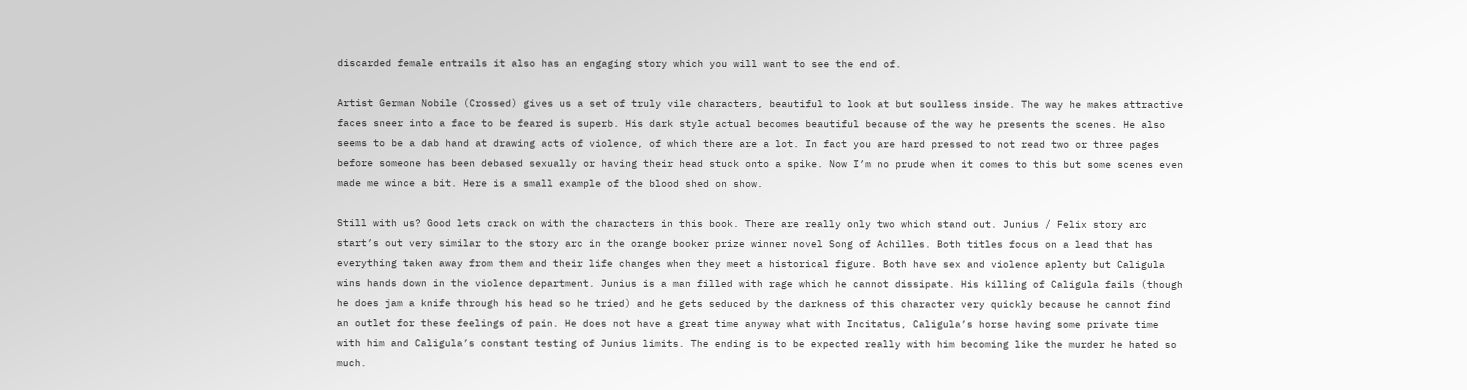discarded female entrails it also has an engaging story which you will want to see the end of.

Artist German Nobile (Crossed) gives us a set of truly vile characters, beautiful to look at but soulless inside. The way he makes attractive faces sneer into a face to be feared is superb. His dark style actual becomes beautiful because of the way he presents the scenes. He also seems to be a dab hand at drawing acts of violence, of which there are a lot. In fact you are hard pressed to not read two or three pages before someone has been debased sexually or having their head stuck onto a spike. Now I’m no prude when it comes to this but some scenes even made me wince a bit. Here is a small example of the blood shed on show.

Still with us? Good lets crack on with the characters in this book. There are really only two which stand out. Junius / Felix story arc start’s out very similar to the story arc in the orange booker prize winner novel Song of Achilles. Both titles focus on a lead that has everything taken away from them and their life changes when they meet a historical figure. Both have sex and violence aplenty but Caligula wins hands down in the violence department. Junius is a man filled with rage which he cannot dissipate. His killing of Caligula fails (though he does jam a knife through his head so he tried) and he gets seduced by the darkness of this character very quickly because he cannot find an outlet for these feelings of pain. He does not have a great time anyway what with Incitatus, Caligula’s horse having some private time with him and Caligula’s constant testing of Junius limits. The ending is to be expected really with him becoming like the murder he hated so much.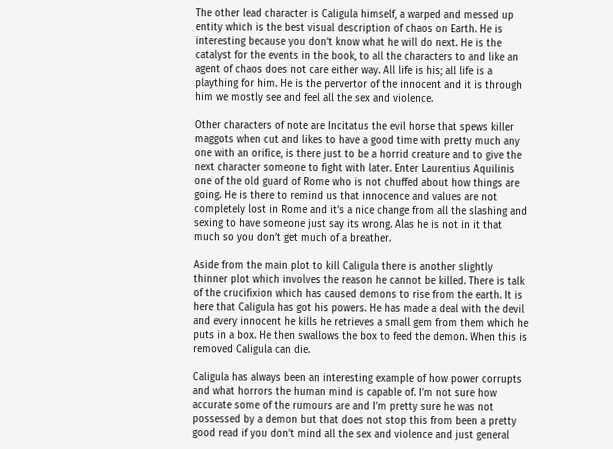The other lead character is Caligula himself, a warped and messed up entity which is the best visual description of chaos on Earth. He is interesting because you don’t know what he will do next. He is the catalyst for the events in the book, to all the characters to and like an agent of chaos does not care either way. All life is his; all life is a plaything for him. He is the pervertor of the innocent and it is through him we mostly see and feel all the sex and violence.

Other characters of note are Incitatus the evil horse that spews killer maggots when cut and likes to have a good time with pretty much any one with an orifice, is there just to be a horrid creature and to give the next character someone to fight with later. Enter Laurentius Aquilinis one of the old guard of Rome who is not chuffed about how things are going. He is there to remind us that innocence and values are not completely lost in Rome and it’s a nice change from all the slashing and sexing to have someone just say its wrong. Alas he is not in it that much so you don’t get much of a breather.

Aside from the main plot to kill Caligula there is another slightly thinner plot which involves the reason he cannot be killed. There is talk of the crucifixion which has caused demons to rise from the earth. It is here that Caligula has got his powers. He has made a deal with the devil and every innocent he kills he retrieves a small gem from them which he puts in a box. He then swallows the box to feed the demon. When this is removed Caligula can die.

Caligula has always been an interesting example of how power corrupts and what horrors the human mind is capable of. I’m not sure how accurate some of the rumours are and I’m pretty sure he was not possessed by a demon but that does not stop this from been a pretty good read if you don’t mind all the sex and violence and just general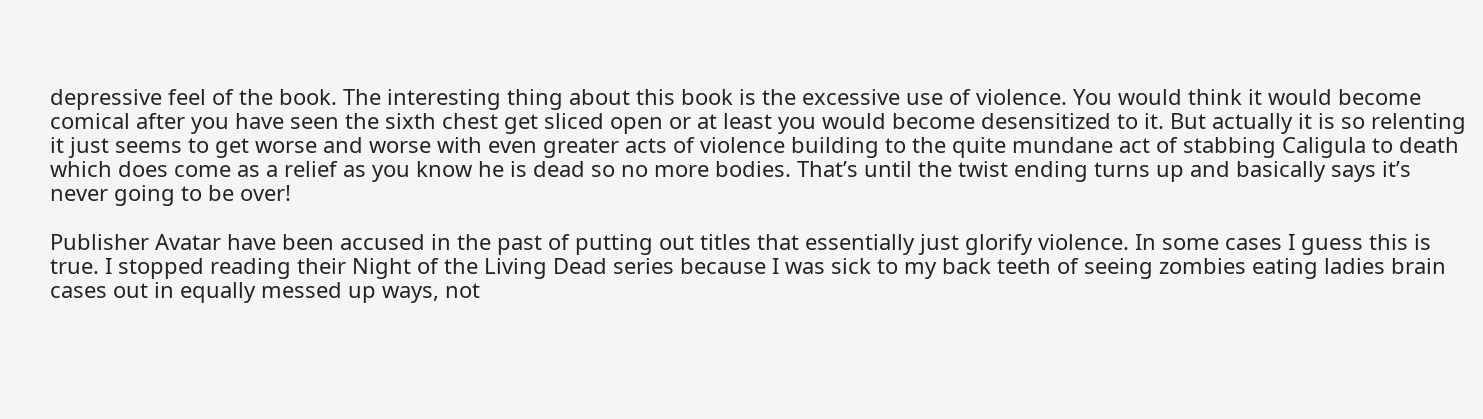depressive feel of the book. The interesting thing about this book is the excessive use of violence. You would think it would become comical after you have seen the sixth chest get sliced open or at least you would become desensitized to it. But actually it is so relenting it just seems to get worse and worse with even greater acts of violence building to the quite mundane act of stabbing Caligula to death which does come as a relief as you know he is dead so no more bodies. That’s until the twist ending turns up and basically says it’s never going to be over!

Publisher Avatar have been accused in the past of putting out titles that essentially just glorify violence. In some cases I guess this is true. I stopped reading their Night of the Living Dead series because I was sick to my back teeth of seeing zombies eating ladies brain cases out in equally messed up ways, not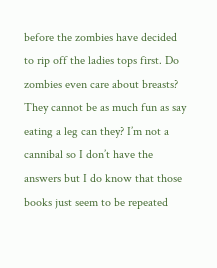before the zombies have decided to rip off the ladies tops first. Do zombies even care about breasts? They cannot be as much fun as say eating a leg can they? I’m not a cannibal so I don’t have the answers but I do know that those books just seem to be repeated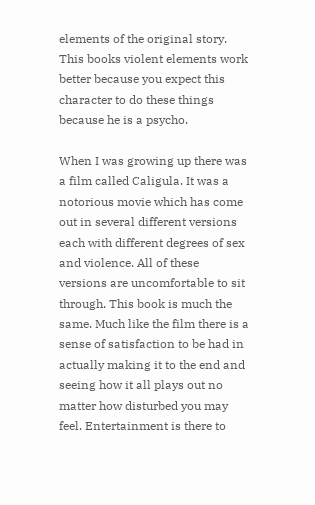elements of the original story. This books violent elements work better because you expect this character to do these things because he is a psycho.

When I was growing up there was a film called Caligula. It was a notorious movie which has come out in several different versions each with different degrees of sex and violence. All of these versions are uncomfortable to sit through. This book is much the same. Much like the film there is a sense of satisfaction to be had in actually making it to the end and seeing how it all plays out no matter how disturbed you may feel. Entertainment is there to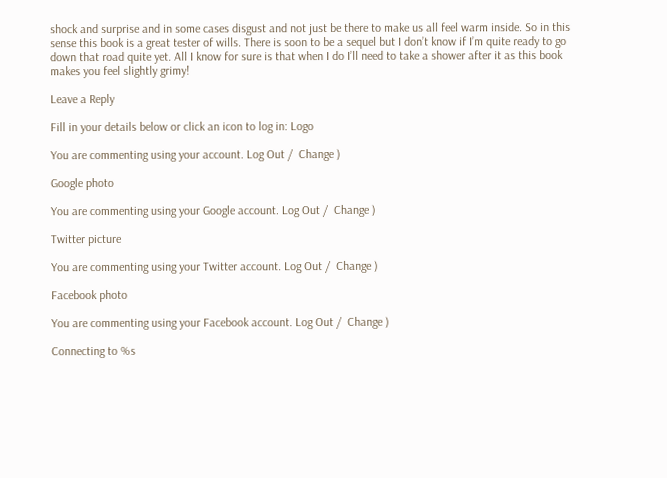shock and surprise and in some cases disgust and not just be there to make us all feel warm inside. So in this sense this book is a great tester of wills. There is soon to be a sequel but I don’t know if I’m quite ready to go down that road quite yet. All I know for sure is that when I do I’ll need to take a shower after it as this book makes you feel slightly grimy!

Leave a Reply

Fill in your details below or click an icon to log in: Logo

You are commenting using your account. Log Out /  Change )

Google photo

You are commenting using your Google account. Log Out /  Change )

Twitter picture

You are commenting using your Twitter account. Log Out /  Change )

Facebook photo

You are commenting using your Facebook account. Log Out /  Change )

Connecting to %s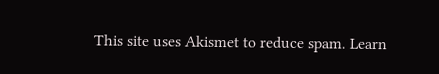This site uses Akismet to reduce spam. Learn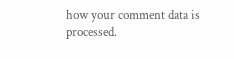how your comment data is processed.